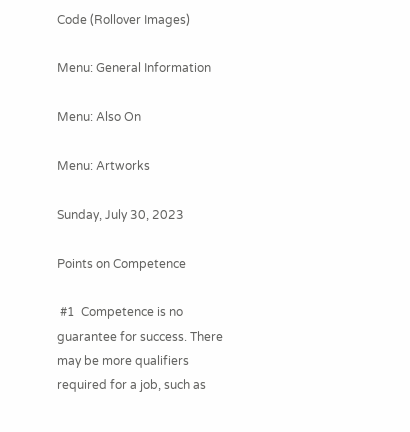Code (Rollover Images)

Menu: General Information

Menu: Also On

Menu: Artworks

Sunday, July 30, 2023

Points on Competence

 #1  Competence is no guarantee for success. There may be more qualifiers required for a job, such as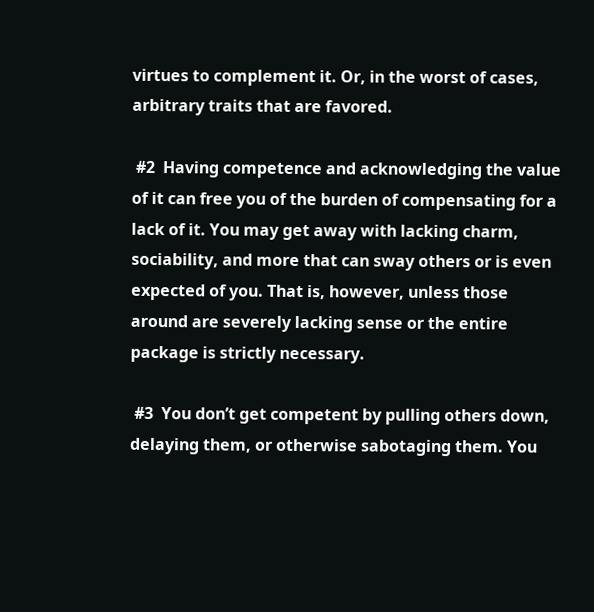virtues to complement it. Or, in the worst of cases, arbitrary traits that are favored.

 #2  Having competence and acknowledging the value of it can free you of the burden of compensating for a lack of it. You may get away with lacking charm, sociability, and more that can sway others or is even expected of you. That is, however, unless those around are severely lacking sense or the entire package is strictly necessary.

 #3  You don’t get competent by pulling others down, delaying them, or otherwise sabotaging them. You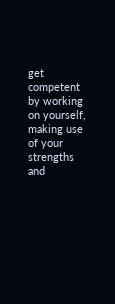get competent by working on yourself, making use of your strengths and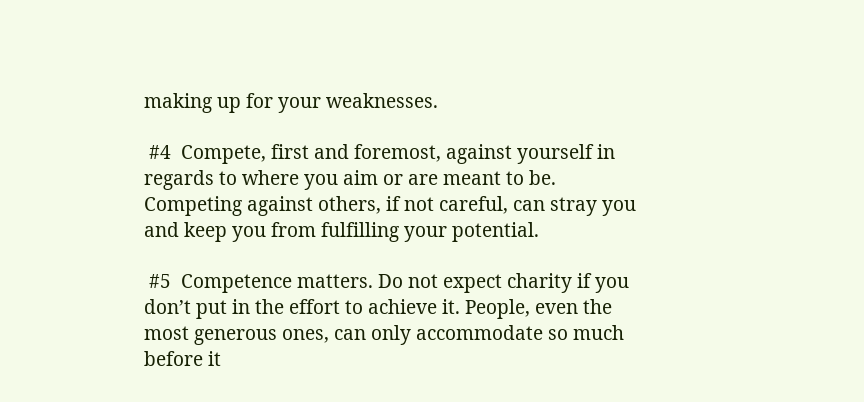making up for your weaknesses.

 #4  Compete, first and foremost, against yourself in regards to where you aim or are meant to be. Competing against others, if not careful, can stray you and keep you from fulfilling your potential.

 #5  Competence matters. Do not expect charity if you don’t put in the effort to achieve it. People, even the most generous ones, can only accommodate so much before it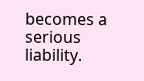becomes a serious liability.